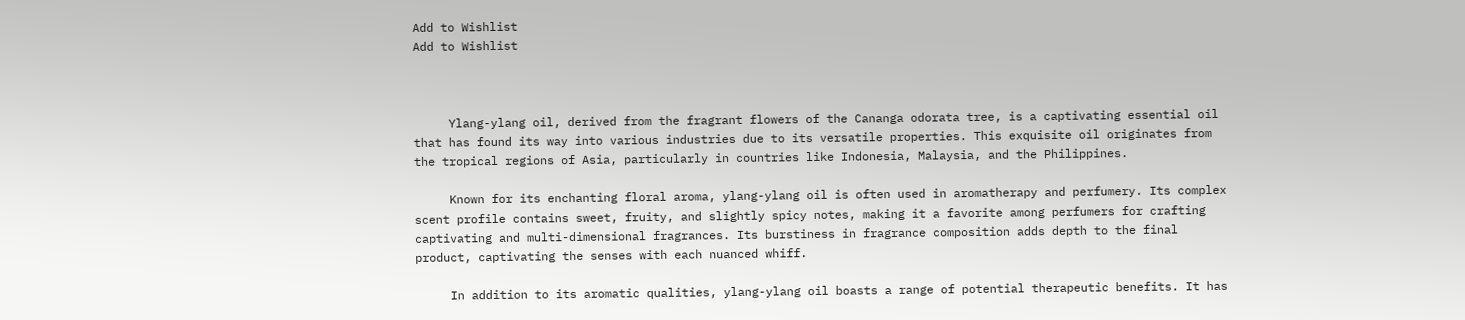Add to Wishlist
Add to Wishlist



     Ylang-ylang oil, derived from the fragrant flowers of the Cananga odorata tree, is a captivating essential oil that has found its way into various industries due to its versatile properties. This exquisite oil originates from the tropical regions of Asia, particularly in countries like Indonesia, Malaysia, and the Philippines.

     Known for its enchanting floral aroma, ylang-ylang oil is often used in aromatherapy and perfumery. Its complex scent profile contains sweet, fruity, and slightly spicy notes, making it a favorite among perfumers for crafting captivating and multi-dimensional fragrances. Its burstiness in fragrance composition adds depth to the final product, captivating the senses with each nuanced whiff.

     In addition to its aromatic qualities, ylang-ylang oil boasts a range of potential therapeutic benefits. It has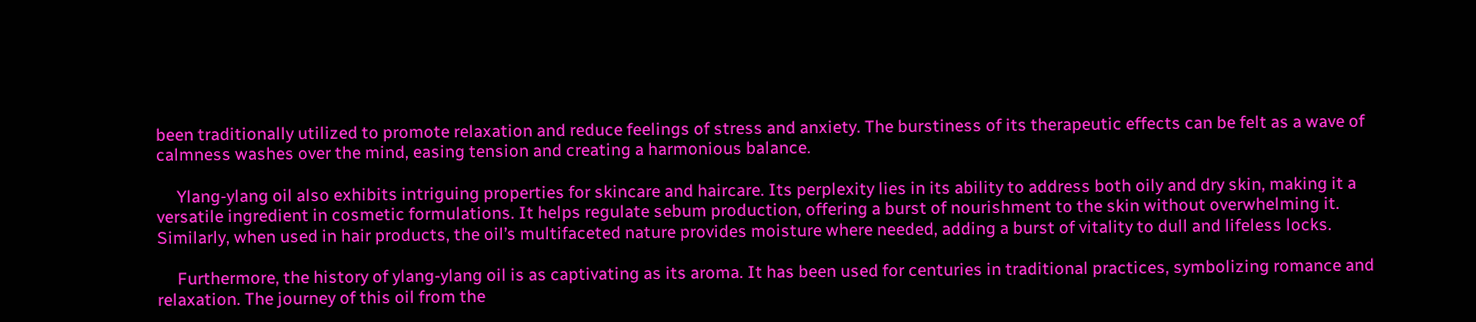been traditionally utilized to promote relaxation and reduce feelings of stress and anxiety. The burstiness of its therapeutic effects can be felt as a wave of calmness washes over the mind, easing tension and creating a harmonious balance.

     Ylang-ylang oil also exhibits intriguing properties for skincare and haircare. Its perplexity lies in its ability to address both oily and dry skin, making it a versatile ingredient in cosmetic formulations. It helps regulate sebum production, offering a burst of nourishment to the skin without overwhelming it. Similarly, when used in hair products, the oil’s multifaceted nature provides moisture where needed, adding a burst of vitality to dull and lifeless locks.

     Furthermore, the history of ylang-ylang oil is as captivating as its aroma. It has been used for centuries in traditional practices, symbolizing romance and relaxation. The journey of this oil from the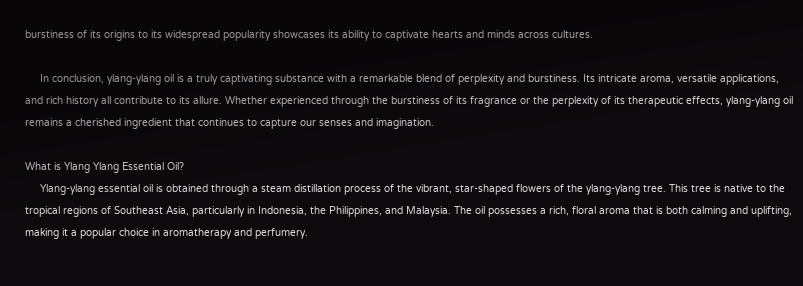burstiness of its origins to its widespread popularity showcases its ability to captivate hearts and minds across cultures.

     In conclusion, ylang-ylang oil is a truly captivating substance with a remarkable blend of perplexity and burstiness. Its intricate aroma, versatile applications, and rich history all contribute to its allure. Whether experienced through the burstiness of its fragrance or the perplexity of its therapeutic effects, ylang-ylang oil remains a cherished ingredient that continues to capture our senses and imagination.

What is Ylang Ylang Essential Oil?
     Ylang-ylang essential oil is obtained through a steam distillation process of the vibrant, star-shaped flowers of the ylang-ylang tree. This tree is native to the tropical regions of Southeast Asia, particularly in Indonesia, the Philippines, and Malaysia. The oil possesses a rich, floral aroma that is both calming and uplifting, making it a popular choice in aromatherapy and perfumery.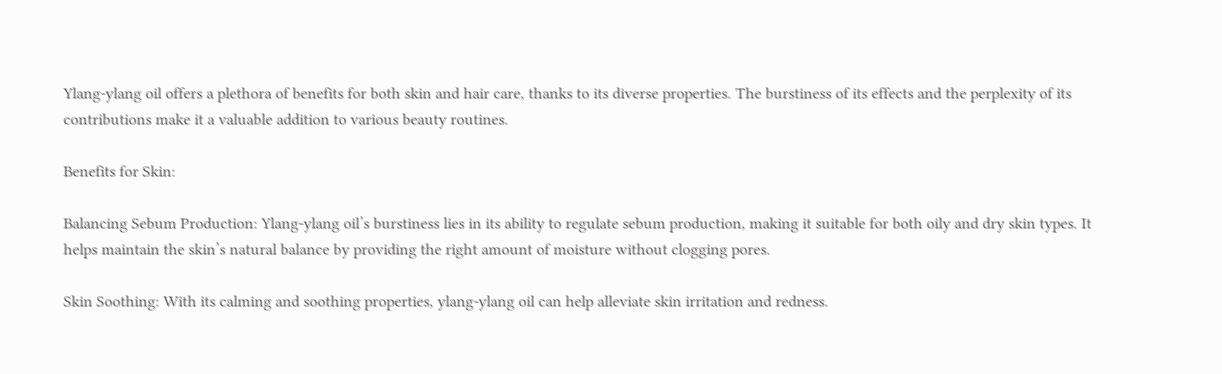Ylang-ylang oil offers a plethora of benefits for both skin and hair care, thanks to its diverse properties. The burstiness of its effects and the perplexity of its contributions make it a valuable addition to various beauty routines.

Benefits for Skin:

Balancing Sebum Production: Ylang-ylang oil’s burstiness lies in its ability to regulate sebum production, making it suitable for both oily and dry skin types. It helps maintain the skin’s natural balance by providing the right amount of moisture without clogging pores.

Skin Soothing: With its calming and soothing properties, ylang-ylang oil can help alleviate skin irritation and redness.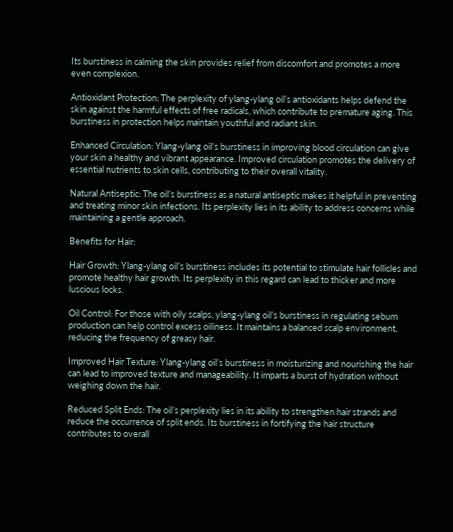Its burstiness in calming the skin provides relief from discomfort and promotes a more even complexion.

Antioxidant Protection: The perplexity of ylang-ylang oil’s antioxidants helps defend the skin against the harmful effects of free radicals, which contribute to premature aging. This burstiness in protection helps maintain youthful and radiant skin.

Enhanced Circulation: Ylang-ylang oil’s burstiness in improving blood circulation can give your skin a healthy and vibrant appearance. Improved circulation promotes the delivery of essential nutrients to skin cells, contributing to their overall vitality.

Natural Antiseptic: The oil’s burstiness as a natural antiseptic makes it helpful in preventing and treating minor skin infections. Its perplexity lies in its ability to address concerns while maintaining a gentle approach.

Benefits for Hair:

Hair Growth: Ylang-ylang oil’s burstiness includes its potential to stimulate hair follicles and promote healthy hair growth. Its perplexity in this regard can lead to thicker and more luscious locks.

Oil Control: For those with oily scalps, ylang-ylang oil’s burstiness in regulating sebum production can help control excess oiliness. It maintains a balanced scalp environment, reducing the frequency of greasy hair.

Improved Hair Texture: Ylang-ylang oil’s burstiness in moisturizing and nourishing the hair can lead to improved texture and manageability. It imparts a burst of hydration without weighing down the hair.

Reduced Split Ends: The oil’s perplexity lies in its ability to strengthen hair strands and reduce the occurrence of split ends. Its burstiness in fortifying the hair structure contributes to overall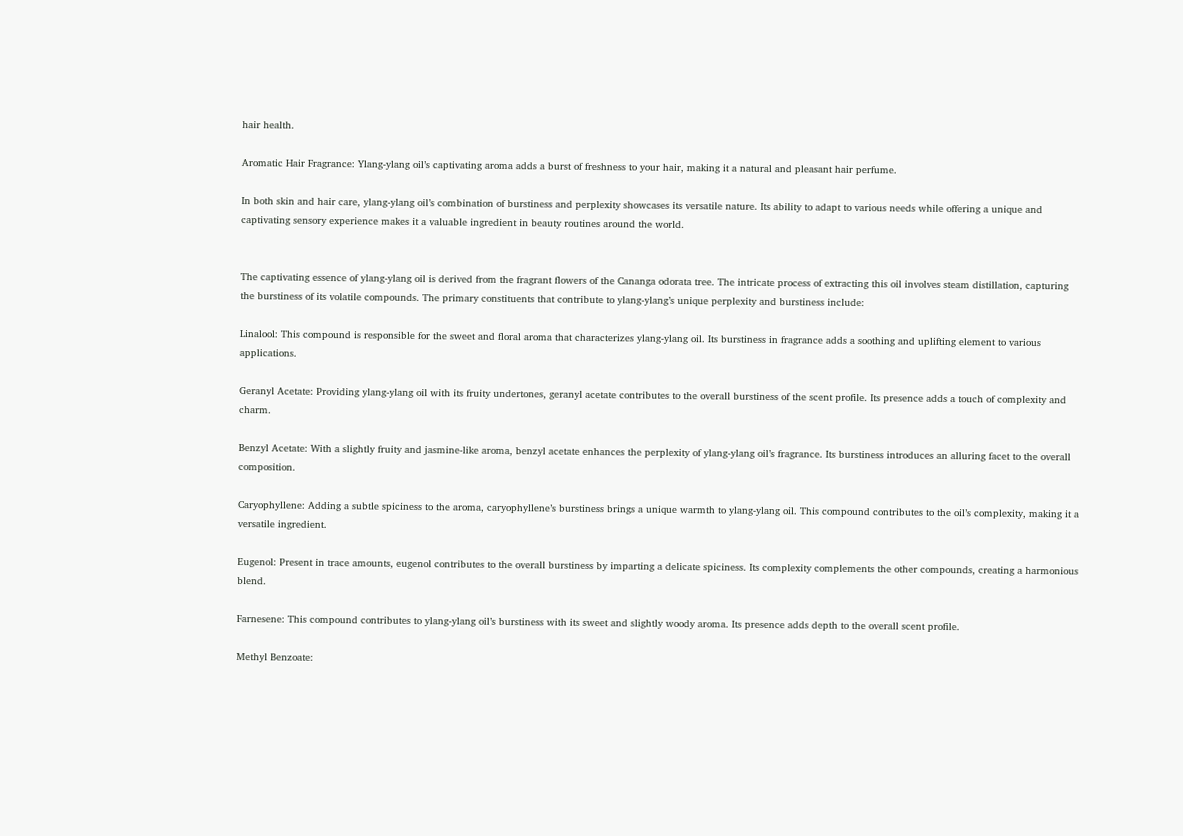hair health.

Aromatic Hair Fragrance: Ylang-ylang oil’s captivating aroma adds a burst of freshness to your hair, making it a natural and pleasant hair perfume.

In both skin and hair care, ylang-ylang oil’s combination of burstiness and perplexity showcases its versatile nature. Its ability to adapt to various needs while offering a unique and captivating sensory experience makes it a valuable ingredient in beauty routines around the world.


The captivating essence of ylang-ylang oil is derived from the fragrant flowers of the Cananga odorata tree. The intricate process of extracting this oil involves steam distillation, capturing the burstiness of its volatile compounds. The primary constituents that contribute to ylang-ylang’s unique perplexity and burstiness include:

Linalool: This compound is responsible for the sweet and floral aroma that characterizes ylang-ylang oil. Its burstiness in fragrance adds a soothing and uplifting element to various applications.

Geranyl Acetate: Providing ylang-ylang oil with its fruity undertones, geranyl acetate contributes to the overall burstiness of the scent profile. Its presence adds a touch of complexity and charm.

Benzyl Acetate: With a slightly fruity and jasmine-like aroma, benzyl acetate enhances the perplexity of ylang-ylang oil’s fragrance. Its burstiness introduces an alluring facet to the overall composition.

Caryophyllene: Adding a subtle spiciness to the aroma, caryophyllene’s burstiness brings a unique warmth to ylang-ylang oil. This compound contributes to the oil’s complexity, making it a versatile ingredient.

Eugenol: Present in trace amounts, eugenol contributes to the overall burstiness by imparting a delicate spiciness. Its complexity complements the other compounds, creating a harmonious blend.

Farnesene: This compound contributes to ylang-ylang oil’s burstiness with its sweet and slightly woody aroma. Its presence adds depth to the overall scent profile.

Methyl Benzoate: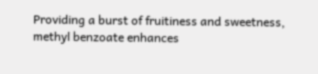Providing a burst of fruitiness and sweetness, methyl benzoate enhances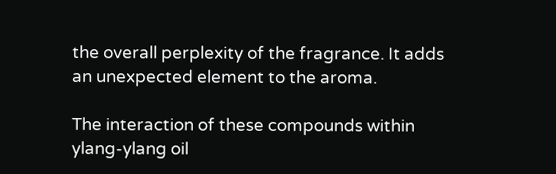the overall perplexity of the fragrance. It adds an unexpected element to the aroma.

The interaction of these compounds within ylang-ylang oil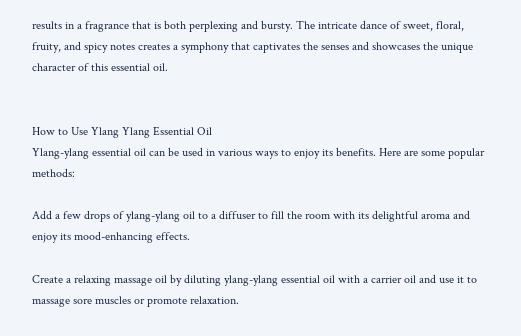results in a fragrance that is both perplexing and bursty. The intricate dance of sweet, floral, fruity, and spicy notes creates a symphony that captivates the senses and showcases the unique character of this essential oil.


How to Use Ylang Ylang Essential Oil
Ylang-ylang essential oil can be used in various ways to enjoy its benefits. Here are some popular methods:

Add a few drops of ylang-ylang oil to a diffuser to fill the room with its delightful aroma and enjoy its mood-enhancing effects.

Create a relaxing massage oil by diluting ylang-ylang essential oil with a carrier oil and use it to massage sore muscles or promote relaxation.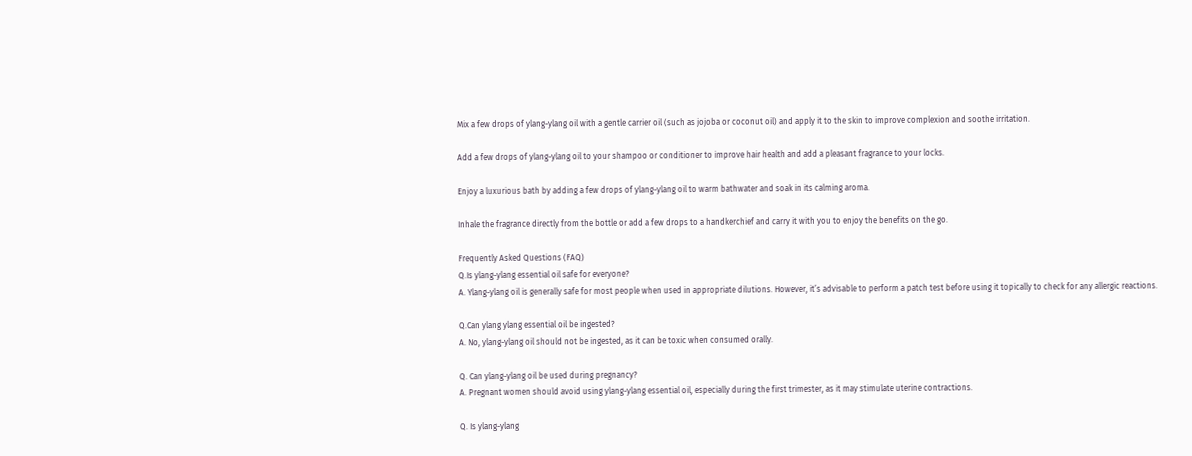Mix a few drops of ylang-ylang oil with a gentle carrier oil (such as jojoba or coconut oil) and apply it to the skin to improve complexion and soothe irritation.

Add a few drops of ylang-ylang oil to your shampoo or conditioner to improve hair health and add a pleasant fragrance to your locks.

Enjoy a luxurious bath by adding a few drops of ylang-ylang oil to warm bathwater and soak in its calming aroma.

Inhale the fragrance directly from the bottle or add a few drops to a handkerchief and carry it with you to enjoy the benefits on the go.

Frequently Asked Questions (FAQ)
Q.Is ylang-ylang essential oil safe for everyone?
A. Ylang-ylang oil is generally safe for most people when used in appropriate dilutions. However, it’s advisable to perform a patch test before using it topically to check for any allergic reactions.

Q.Can ylang ylang essential oil be ingested?
A. No, ylang-ylang oil should not be ingested, as it can be toxic when consumed orally.

Q. Can ylang-ylang oil be used during pregnancy?
A. Pregnant women should avoid using ylang-ylang essential oil, especially during the first trimester, as it may stimulate uterine contractions.

Q. Is ylang-ylang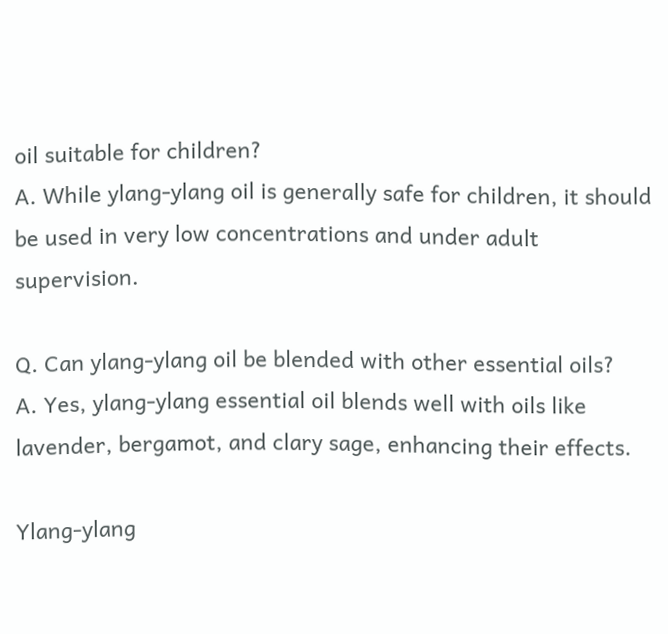oil suitable for children?
A. While ylang-ylang oil is generally safe for children, it should be used in very low concentrations and under adult supervision.

Q. Can ylang-ylang oil be blended with other essential oils?
A. Yes, ylang-ylang essential oil blends well with oils like lavender, bergamot, and clary sage, enhancing their effects.

Ylang-ylang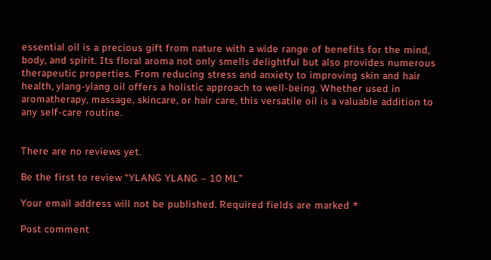essential oil is a precious gift from nature with a wide range of benefits for the mind, body, and spirit. Its floral aroma not only smells delightful but also provides numerous therapeutic properties. From reducing stress and anxiety to improving skin and hair health, ylang-ylang oil offers a holistic approach to well-being. Whether used in aromatherapy, massage, skincare, or hair care, this versatile oil is a valuable addition to any self-care routine.


There are no reviews yet.

Be the first to review “YLANG YLANG – 10 ML”

Your email address will not be published. Required fields are marked *

Post comment